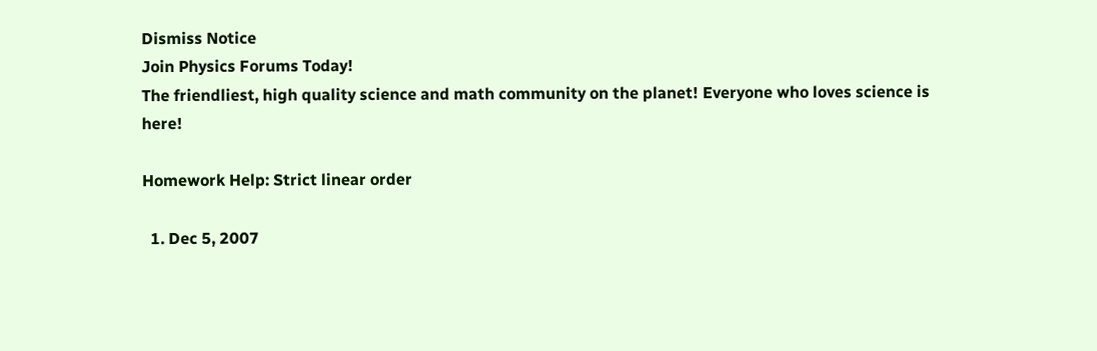Dismiss Notice
Join Physics Forums Today!
The friendliest, high quality science and math community on the planet! Everyone who loves science is here!

Homework Help: Strict linear order

  1. Dec 5, 2007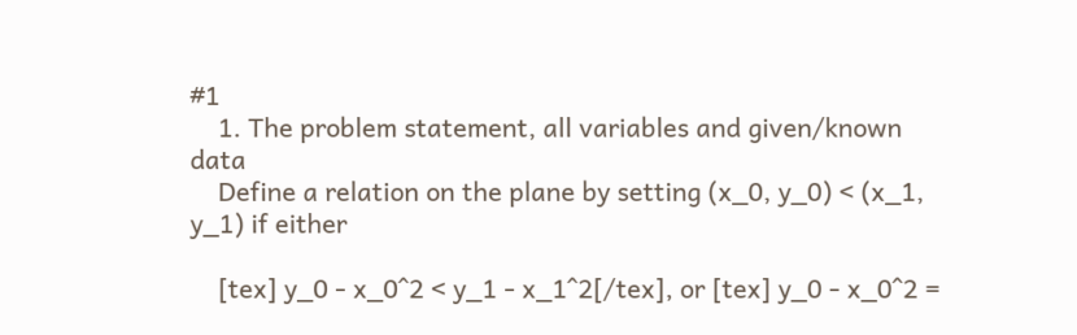#1
    1. The problem statement, all variables and given/known data
    Define a relation on the plane by setting (x_0, y_0) < (x_1, y_1) if either

    [tex] y_0 - x_0^2 < y_1 - x_1^2[/tex], or [tex] y_0 - x_0^2 =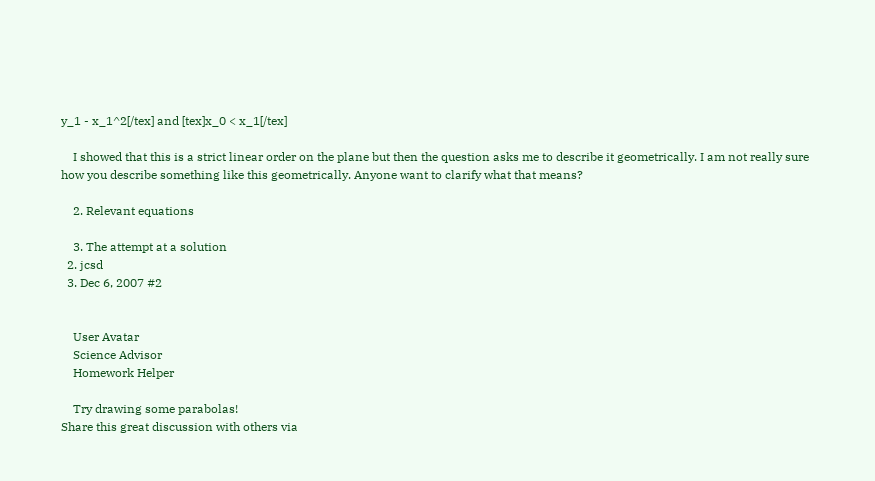y_1 - x_1^2[/tex] and [tex]x_0 < x_1[/tex]

    I showed that this is a strict linear order on the plane but then the question asks me to describe it geometrically. I am not really sure how you describe something like this geometrically. Anyone want to clarify what that means?

    2. Relevant equations

    3. The attempt at a solution
  2. jcsd
  3. Dec 6, 2007 #2


    User Avatar
    Science Advisor
    Homework Helper

    Try drawing some parabolas!
Share this great discussion with others via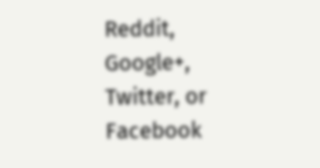Reddit, Google+, Twitter, or Facebook